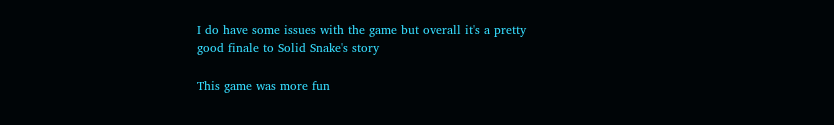I do have some issues with the game but overall it's a pretty good finale to Solid Snake's story

This game was more fun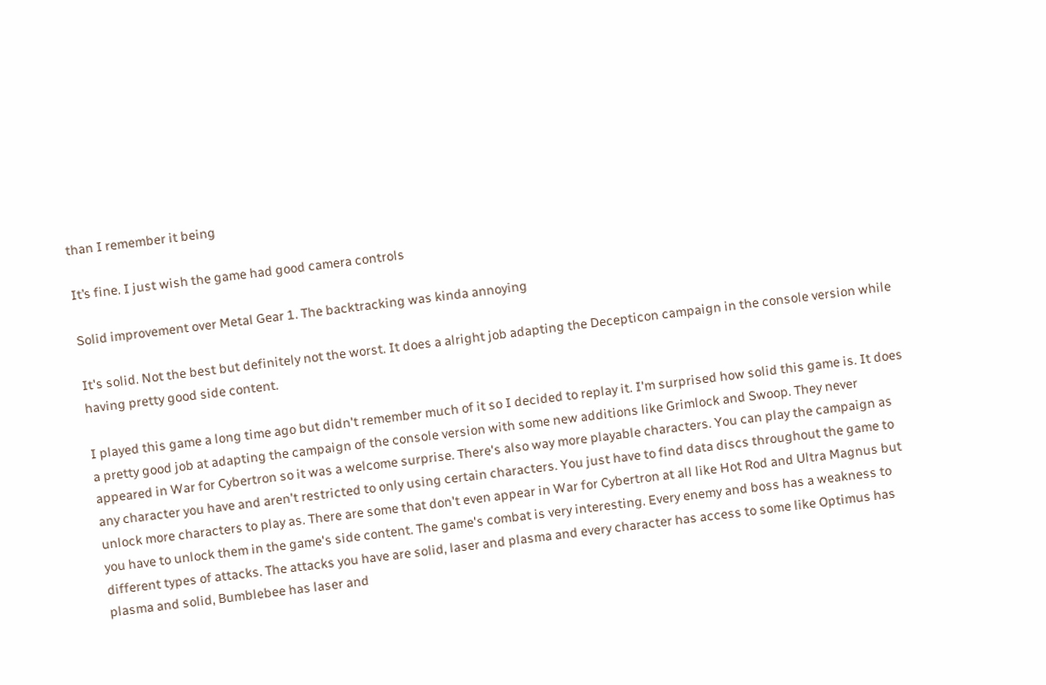than I remember it being

It’s fine. I just wish the game had good camera controls

Solid improvement over Metal Gear 1. The backtracking was kinda annoying

It's solid. Not the best but definitely not the worst. It does a alright job adapting the Decepticon campaign in the console version while having pretty good side content.

I played this game a long time ago but didn't remember much of it so I decided to replay it. I'm surprised how solid this game is. It does a pretty good job at adapting the campaign of the console version with some new additions like Grimlock and Swoop. They never appeared in War for Cybertron so it was a welcome surprise. There's also way more playable characters. You can play the campaign as any character you have and aren't restricted to only using certain characters. You just have to find data discs throughout the game to unlock more characters to play as. There are some that don't even appear in War for Cybertron at all like Hot Rod and Ultra Magnus but you have to unlock them in the game's side content. The game's combat is very interesting. Every enemy and boss has a weakness to different types of attacks. The attacks you have are solid, laser and plasma and every character has access to some like Optimus has plasma and solid, Bumblebee has laser and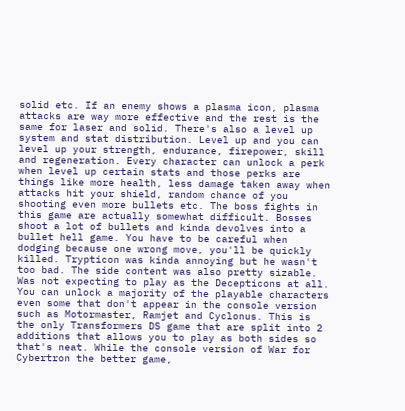solid etc. If an enemy shows a plasma icon, plasma attacks are way more effective and the rest is the same for laser and solid. There's also a level up system and stat distribution. Level up and you can level up your strength, endurance, firepower, skill and regeneration. Every character can unlock a perk when level up certain stats and those perks are things like more health, less damage taken away when attacks hit your shield, random chance of you shooting even more bullets etc. The boss fights in this game are actually somewhat difficult. Bosses shoot a lot of bullets and kinda devolves into a bullet hell game. You have to be careful when dodging because one wrong move, you'll be quickly killed. Trypticon was kinda annoying but he wasn't too bad. The side content was also pretty sizable. Was not expecting to play as the Decepticons at all. You can unlock a majority of the playable characters even some that don't appear in the console version such as Motormaster, Ramjet and Cyclonus. This is the only Transformers DS game that are split into 2 additions that allows you to play as both sides so that's neat. While the console version of War for Cybertron the better game,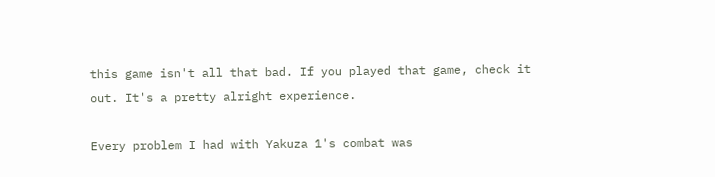this game isn't all that bad. If you played that game, check it out. It's a pretty alright experience.

Every problem I had with Yakuza 1's combat was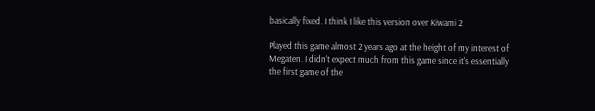basically fixed. I think I like this version over Kiwami 2

Played this game almost 2 years ago at the height of my interest of Megaten. I didn't expect much from this game since it's essentially the first game of the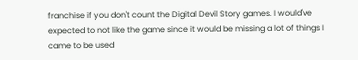franchise if you don't count the Digital Devil Story games. I would've expected to not like the game since it would be missing a lot of things I came to be used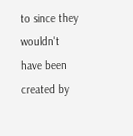to since they wouldn't have been created by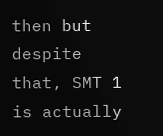then but despite that, SMT 1 is actually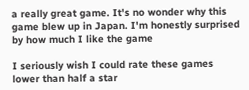a really great game. It's no wonder why this game blew up in Japan. I'm honestly surprised by how much I like the game

I seriously wish I could rate these games lower than half a star